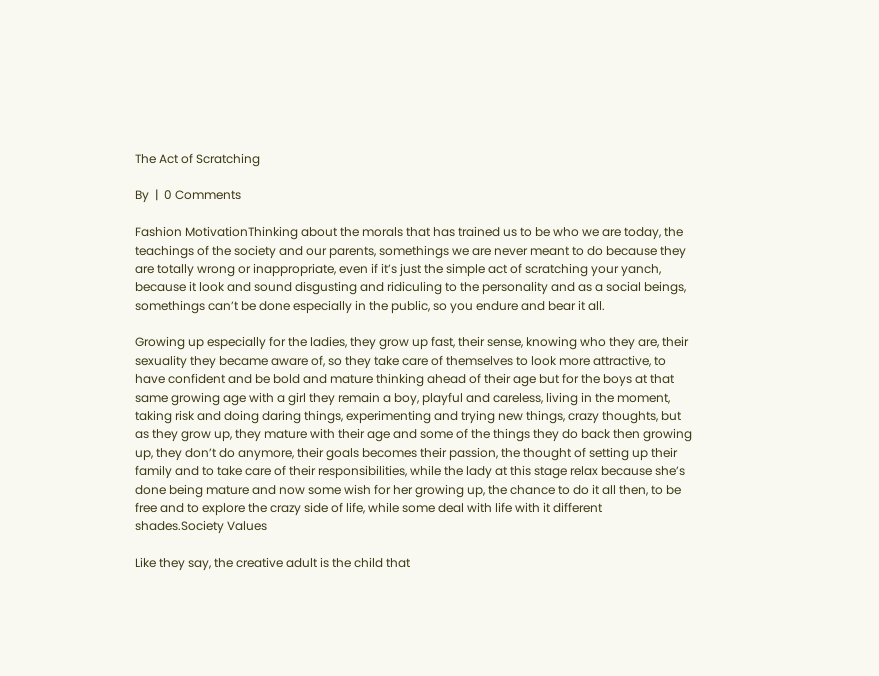The Act of Scratching

By  |  0 Comments

Fashion MotivationThinking about the morals that has trained us to be who we are today, the teachings of the society and our parents, somethings we are never meant to do because they are totally wrong or inappropriate, even if it’s just the simple act of scratching your yanch, because it look and sound disgusting and ridiculing to the personality and as a social beings, somethings can’t be done especially in the public, so you endure and bear it all.

Growing up especially for the ladies, they grow up fast, their sense, knowing who they are, their sexuality they became aware of, so they take care of themselves to look more attractive, to have confident and be bold and mature thinking ahead of their age but for the boys at that same growing age with a girl they remain a boy, playful and careless, living in the moment, taking risk and doing daring things, experimenting and trying new things, crazy thoughts, but as they grow up, they mature with their age and some of the things they do back then growing up, they don’t do anymore, their goals becomes their passion, the thought of setting up their family and to take care of their responsibilities, while the lady at this stage relax because she’s done being mature and now some wish for her growing up, the chance to do it all then, to be free and to explore the crazy side of life, while some deal with life with it different shades.Society Values

Like they say, the creative adult is the child that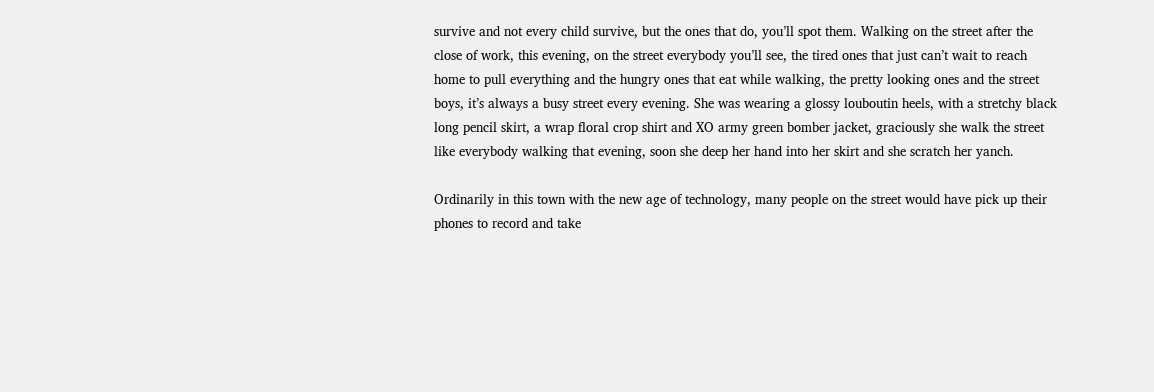survive and not every child survive, but the ones that do, you’ll spot them. Walking on the street after the close of work, this evening, on the street everybody you’ll see, the tired ones that just can’t wait to reach home to pull everything and the hungry ones that eat while walking, the pretty looking ones and the street boys, it’s always a busy street every evening. She was wearing a glossy louboutin heels, with a stretchy black long pencil skirt, a wrap floral crop shirt and XO army green bomber jacket, graciously she walk the street like everybody walking that evening, soon she deep her hand into her skirt and she scratch her yanch.

Ordinarily in this town with the new age of technology, many people on the street would have pick up their phones to record and take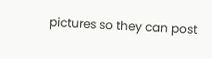pictures so they can post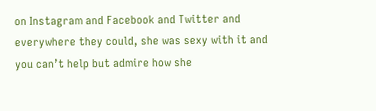on Instagram and Facebook and Twitter and everywhere they could, she was sexy with it and you can’t help but admire how she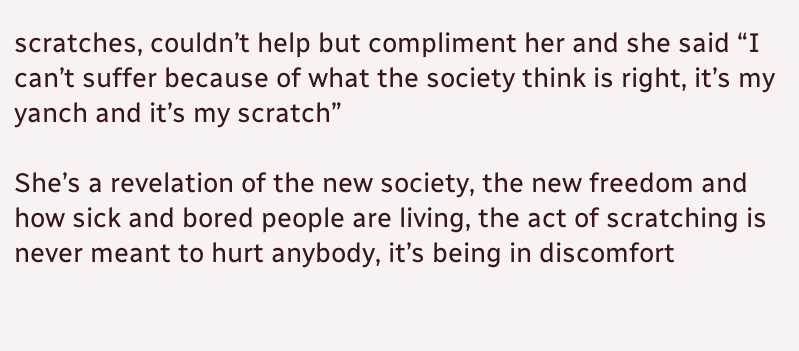scratches, couldn’t help but compliment her and she said “I can’t suffer because of what the society think is right, it’s my yanch and it’s my scratch”

She’s a revelation of the new society, the new freedom and how sick and bored people are living, the act of scratching is never meant to hurt anybody, it’s being in discomfort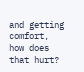and getting comfort, how does that hurt?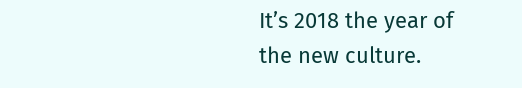It’s 2018 the year of the new culture.